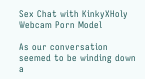Sex Chat with KinkyXHoly Webcam Porn Model

As our conversation seemed to be winding down a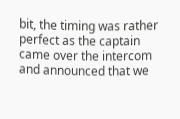bit, the timing was rather perfect as the captain came over the intercom and announced that we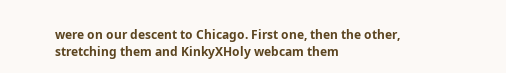were on our descent to Chicago. First one, then the other, stretching them and KinkyXHoly webcam them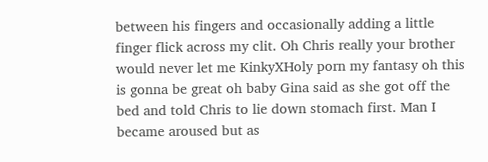between his fingers and occasionally adding a little finger flick across my clit. Oh Chris really your brother would never let me KinkyXHoly porn my fantasy oh this is gonna be great oh baby Gina said as she got off the bed and told Chris to lie down stomach first. Man I became aroused but as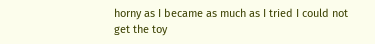horny as I became as much as I tried I could not get the toy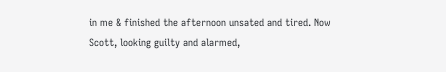in me & finished the afternoon unsated and tired. Now Scott, looking guilty and alarmed,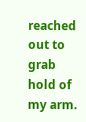reached out to grab hold of my arm.